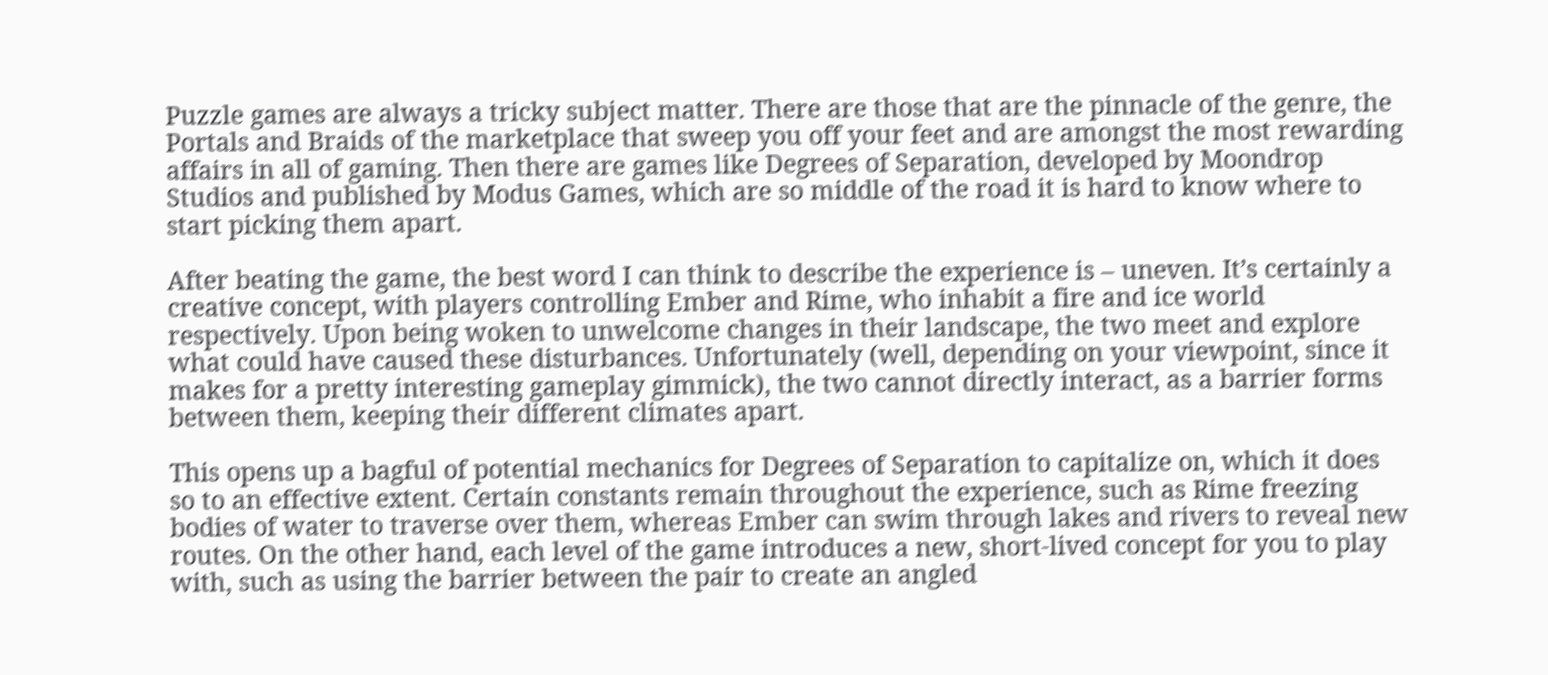Puzzle games are always a tricky subject matter. There are those that are the pinnacle of the genre, the Portals and Braids of the marketplace that sweep you off your feet and are amongst the most rewarding affairs in all of gaming. Then there are games like Degrees of Separation, developed by Moondrop Studios and published by Modus Games, which are so middle of the road it is hard to know where to start picking them apart.

After beating the game, the best word I can think to describe the experience is – uneven. It’s certainly a creative concept, with players controlling Ember and Rime, who inhabit a fire and ice world respectively. Upon being woken to unwelcome changes in their landscape, the two meet and explore what could have caused these disturbances. Unfortunately (well, depending on your viewpoint, since it makes for a pretty interesting gameplay gimmick), the two cannot directly interact, as a barrier forms between them, keeping their different climates apart.

This opens up a bagful of potential mechanics for Degrees of Separation to capitalize on, which it does so to an effective extent. Certain constants remain throughout the experience, such as Rime freezing bodies of water to traverse over them, whereas Ember can swim through lakes and rivers to reveal new routes. On the other hand, each level of the game introduces a new, short-lived concept for you to play with, such as using the barrier between the pair to create an angled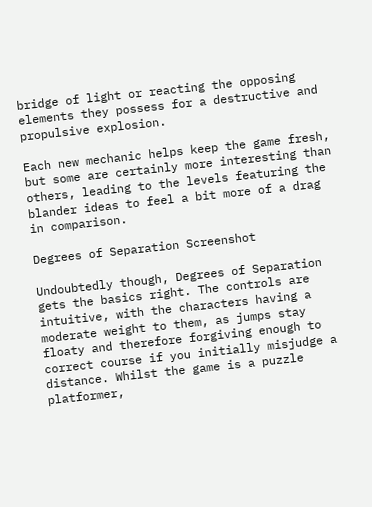bridge of light or reacting the opposing elements they possess for a destructive and propulsive explosion.

Each new mechanic helps keep the game fresh, but some are certainly more interesting than others, leading to the levels featuring the blander ideas to feel a bit more of a drag in comparison.

Degrees of Separation Screenshot

Undoubtedly though, Degrees of Separation gets the basics right. The controls are intuitive, with the characters having a moderate weight to them, as jumps stay floaty and therefore forgiving enough to correct course if you initially misjudge a distance. Whilst the game is a puzzle platformer,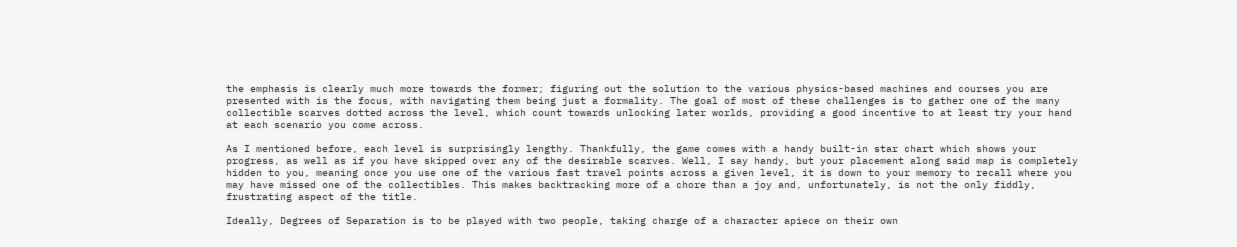the emphasis is clearly much more towards the former; figuring out the solution to the various physics-based machines and courses you are presented with is the focus, with navigating them being just a formality. The goal of most of these challenges is to gather one of the many collectible scarves dotted across the level, which count towards unlocking later worlds, providing a good incentive to at least try your hand at each scenario you come across.

As I mentioned before, each level is surprisingly lengthy. Thankfully, the game comes with a handy built-in star chart which shows your progress, as well as if you have skipped over any of the desirable scarves. Well, I say handy, but your placement along said map is completely hidden to you, meaning once you use one of the various fast travel points across a given level, it is down to your memory to recall where you may have missed one of the collectibles. This makes backtracking more of a chore than a joy and, unfortunately, is not the only fiddly, frustrating aspect of the title.

Ideally, Degrees of Separation is to be played with two people, taking charge of a character apiece on their own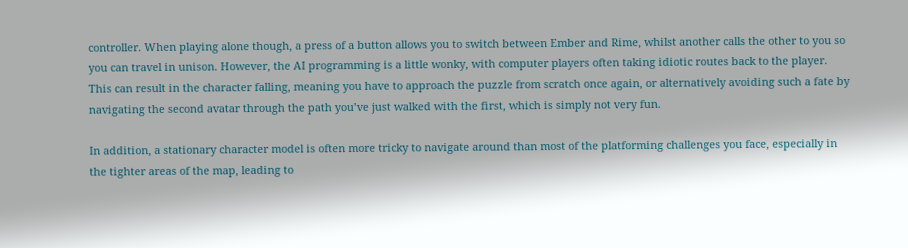controller. When playing alone though, a press of a button allows you to switch between Ember and Rime, whilst another calls the other to you so you can travel in unison. However, the AI programming is a little wonky, with computer players often taking idiotic routes back to the player. This can result in the character falling, meaning you have to approach the puzzle from scratch once again, or alternatively avoiding such a fate by navigating the second avatar through the path you’ve just walked with the first, which is simply not very fun.

In addition, a stationary character model is often more tricky to navigate around than most of the platforming challenges you face, especially in the tighter areas of the map, leading to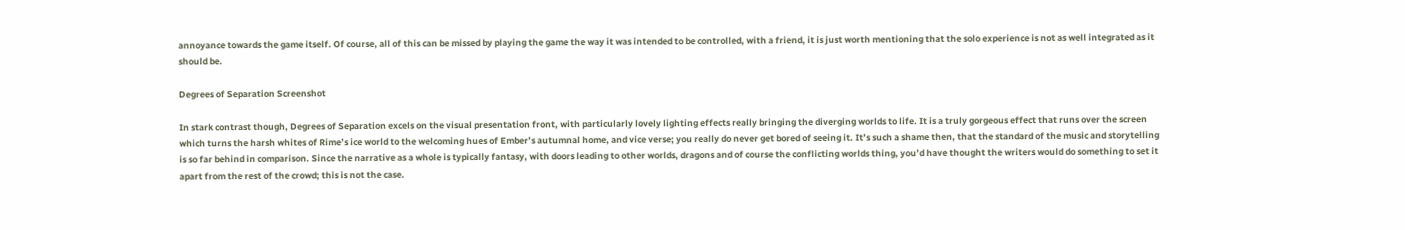annoyance towards the game itself. Of course, all of this can be missed by playing the game the way it was intended to be controlled, with a friend, it is just worth mentioning that the solo experience is not as well integrated as it should be.

Degrees of Separation Screenshot

In stark contrast though, Degrees of Separation excels on the visual presentation front, with particularly lovely lighting effects really bringing the diverging worlds to life. It is a truly gorgeous effect that runs over the screen which turns the harsh whites of Rime’s ice world to the welcoming hues of Ember’s autumnal home, and vice verse; you really do never get bored of seeing it. It’s such a shame then, that the standard of the music and storytelling is so far behind in comparison. Since the narrative as a whole is typically fantasy, with doors leading to other worlds, dragons and of course the conflicting worlds thing, you’d have thought the writers would do something to set it apart from the rest of the crowd; this is not the case.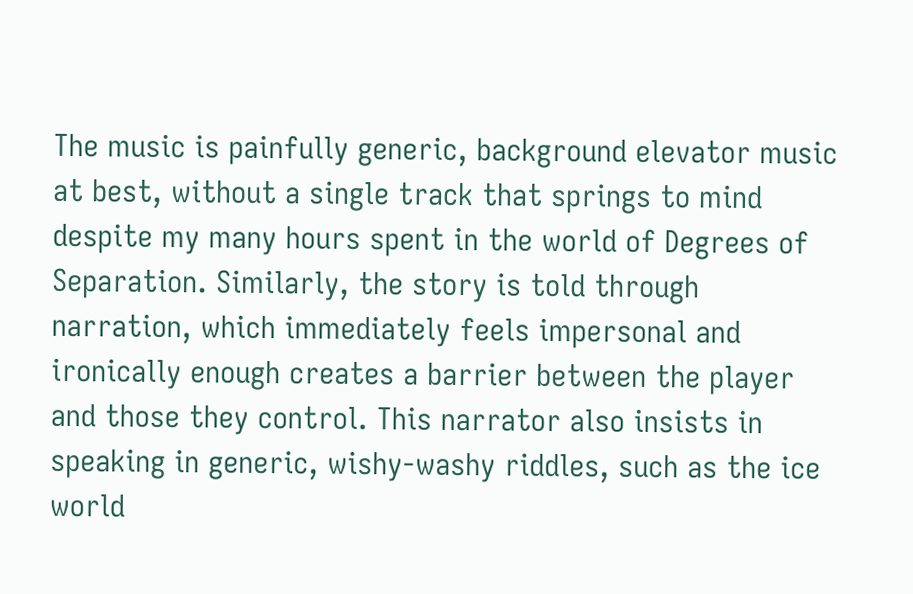The music is painfully generic, background elevator music at best, without a single track that springs to mind despite my many hours spent in the world of Degrees of Separation. Similarly, the story is told through narration, which immediately feels impersonal and ironically enough creates a barrier between the player and those they control. This narrator also insists in speaking in generic, wishy-washy riddles, such as the ice world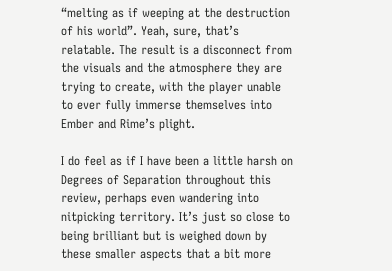“melting as if weeping at the destruction of his world”. Yeah, sure, that’s relatable. The result is a disconnect from the visuals and the atmosphere they are trying to create, with the player unable to ever fully immerse themselves into Ember and Rime’s plight.

I do feel as if I have been a little harsh on Degrees of Separation throughout this review, perhaps even wandering into nitpicking territory. It’s just so close to being brilliant but is weighed down by these smaller aspects that a bit more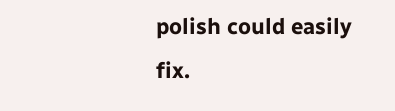polish could easily fix.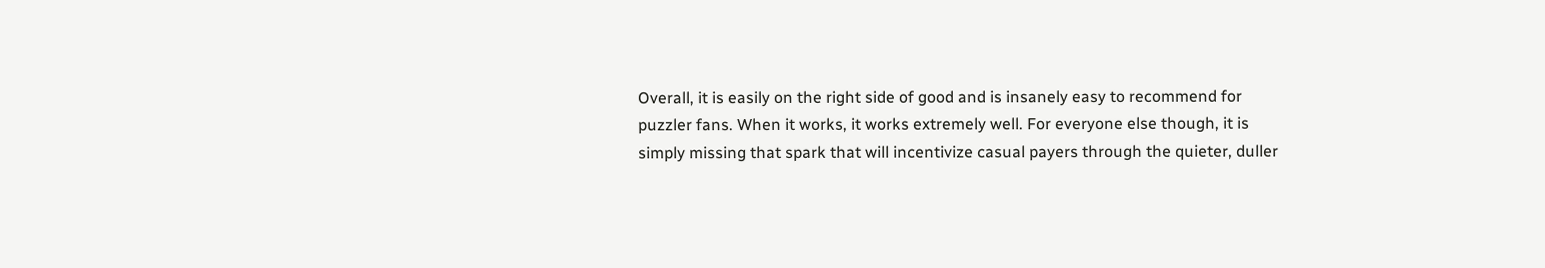Overall, it is easily on the right side of good and is insanely easy to recommend for puzzler fans. When it works, it works extremely well. For everyone else though, it is simply missing that spark that will incentivize casual payers through the quieter, duller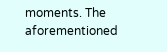moments. The aforementioned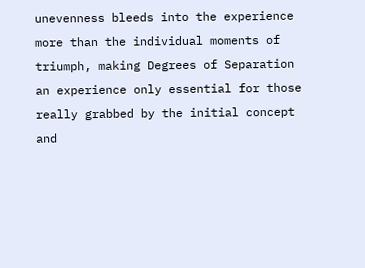unevenness bleeds into the experience more than the individual moments of triumph, making Degrees of Separation an experience only essential for those really grabbed by the initial concept and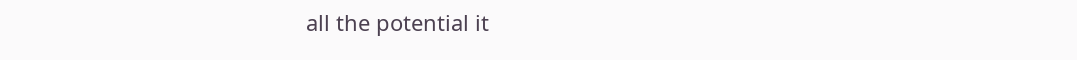all the potential it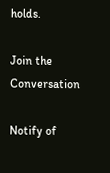holds.

Join the Conversation

Notify of